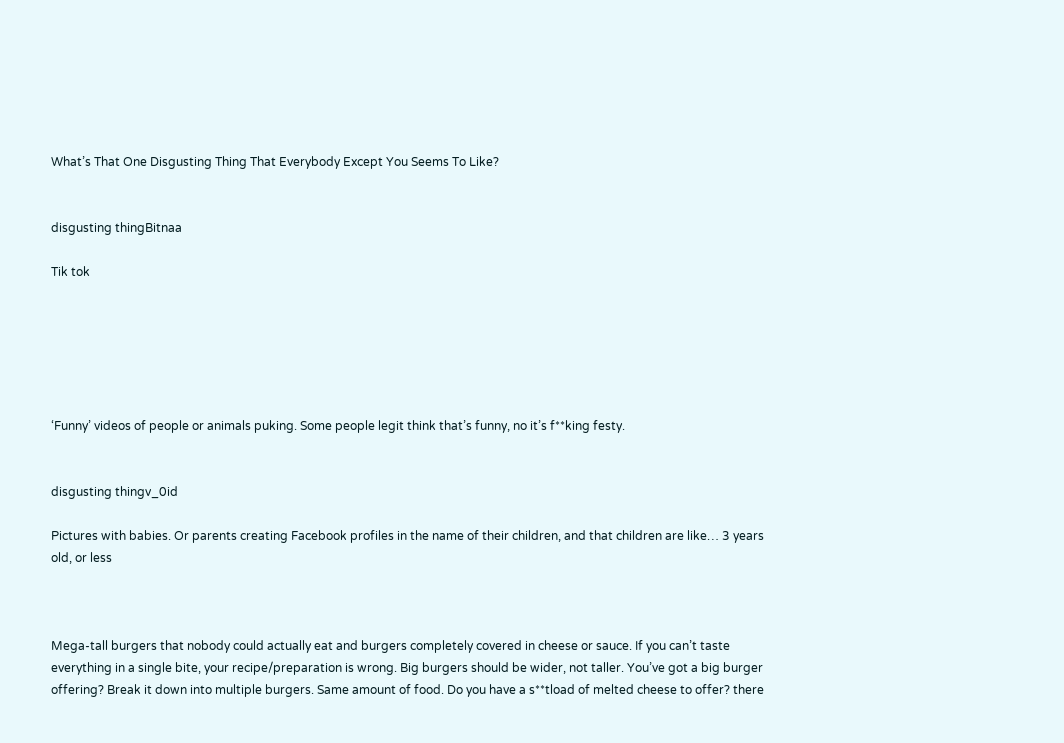What’s That One Disgusting Thing That Everybody Except You Seems To Like?


disgusting thingBitnaa

Tik tok






‘Funny’ videos of people or animals puking. Some people legit think that’s funny, no it’s f**king festy.


disgusting thingv_0id

Pictures with babies. Or parents creating Facebook profiles in the name of their children, and that children are like… 3 years old, or less



Mega-tall burgers that nobody could actually eat and burgers completely covered in cheese or sauce. If you can’t taste everything in a single bite, your recipe/preparation is wrong. Big burgers should be wider, not taller. You’ve got a big burger offering? Break it down into multiple burgers. Same amount of food. Do you have a s**tload of melted cheese to offer? there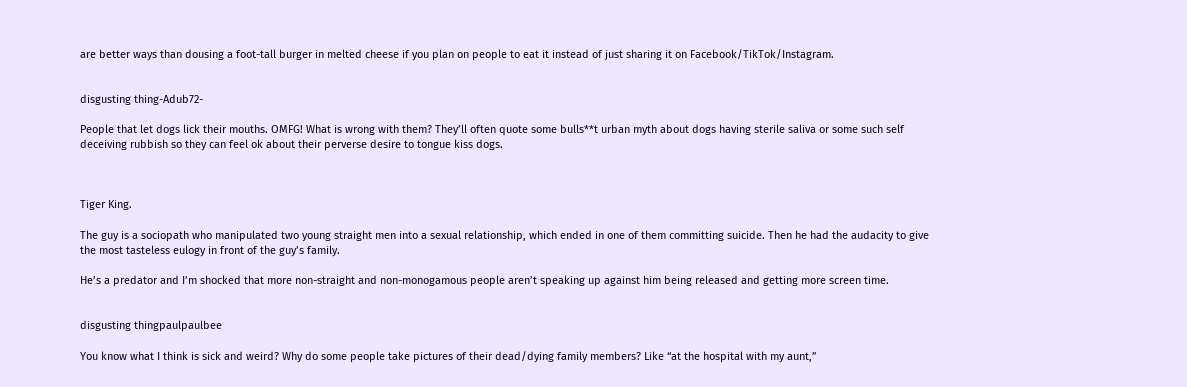are better ways than dousing a foot-tall burger in melted cheese if you plan on people to eat it instead of just sharing it on Facebook/TikTok/Instagram.


disgusting thing-Adub72-

People that let dogs lick their mouths. OMFG! What is wrong with them? They’ll often quote some bulls**t urban myth about dogs having sterile saliva or some such self deceiving rubbish so they can feel ok about their perverse desire to tongue kiss dogs.



Tiger King.

The guy is a sociopath who manipulated two young straight men into a sexual relationship, which ended in one of them committing suicide. Then he had the audacity to give the most tasteless eulogy in front of the guy’s family.

He’s a predator and I’m shocked that more non-straight and non-monogamous people aren’t speaking up against him being released and getting more screen time.


disgusting thingpaulpaulbee

You know what I think is sick and weird? Why do some people take pictures of their dead/dying family members? Like “at the hospital with my aunt,”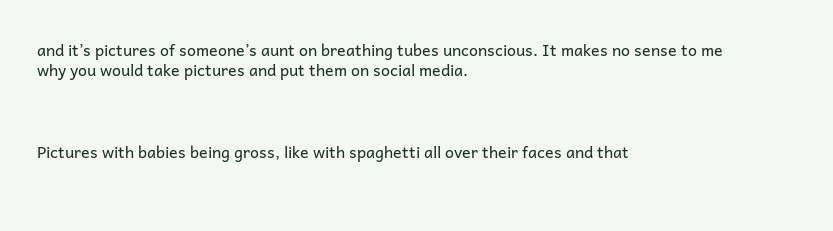and it’s pictures of someone’s aunt on breathing tubes unconscious. It makes no sense to me why you would take pictures and put them on social media.



Pictures with babies being gross, like with spaghetti all over their faces and that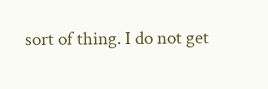sort of thing. I do not get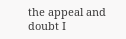the appeal and doubt I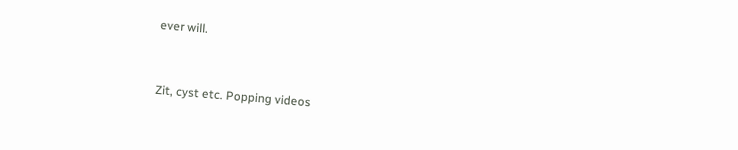ever will.



Zit, cyst etc. Popping videos